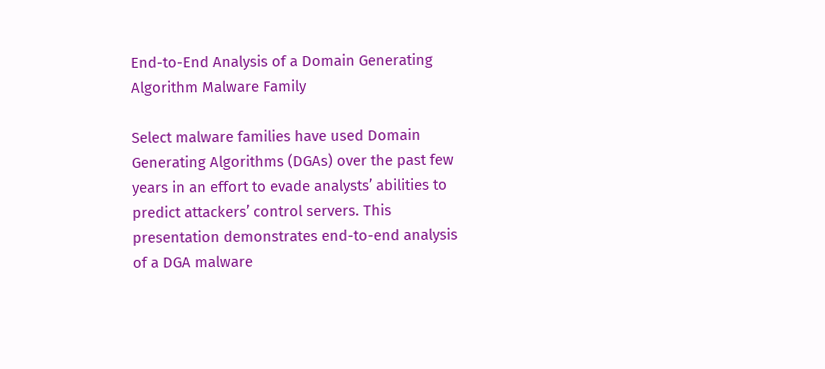End-to-End Analysis of a Domain Generating Algorithm Malware Family

Select malware families have used Domain Generating Algorithms (DGAs) over the past few years in an effort to evade analysts’ abilities to predict attackers’ control servers. This presentation demonstrates end-to-end analysis of a DGA malware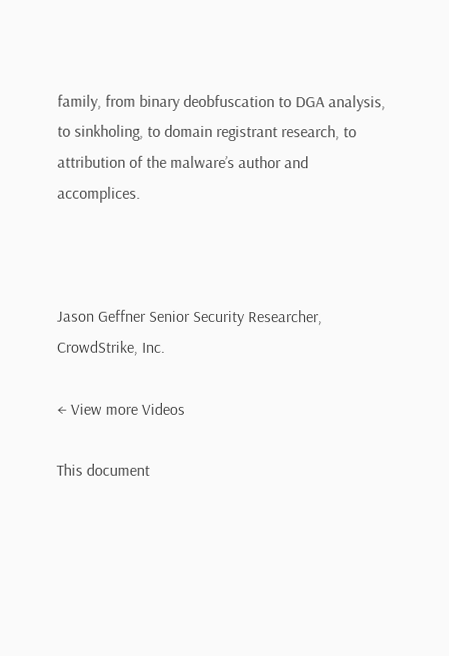family, from binary deobfuscation to DGA analysis, to sinkholing, to domain registrant research, to attribution of the malware’s author and accomplices.



Jason Geffner Senior Security Researcher, CrowdStrike, Inc.

← View more Videos

This document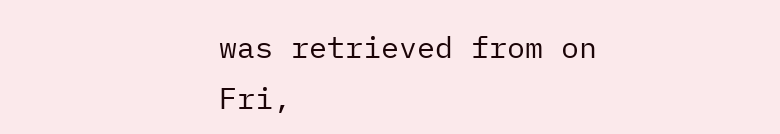was retrieved from on Fri,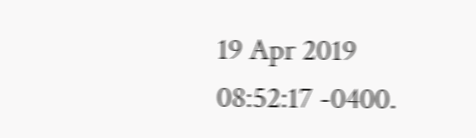19 Apr 2019 08:52:17 -0400.